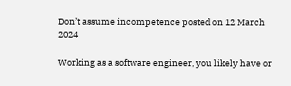Don’t assume incompetence posted on 12 March 2024

Working as a software engineer, you likely have or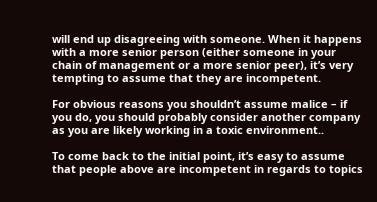will end up disagreeing with someone. When it happens with a more senior person (either someone in your chain of management or a more senior peer), it’s very tempting to assume that they are incompetent.

For obvious reasons you shouldn’t assume malice – if you do, you should probably consider another company as you are likely working in a toxic environment..

To come back to the initial point, it’s easy to assume that people above are incompetent in regards to topics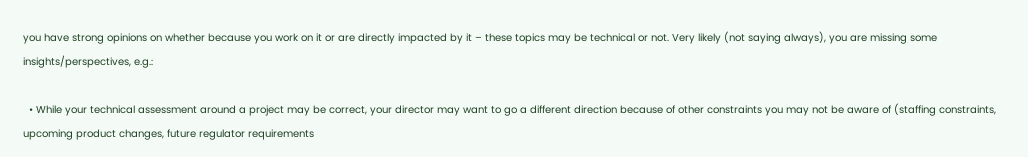you have strong opinions on whether because you work on it or are directly impacted by it – these topics may be technical or not. Very likely (not saying always), you are missing some insights/perspectives, e.g.:

  • While your technical assessment around a project may be correct, your director may want to go a different direction because of other constraints you may not be aware of (staffing constraints, upcoming product changes, future regulator requirements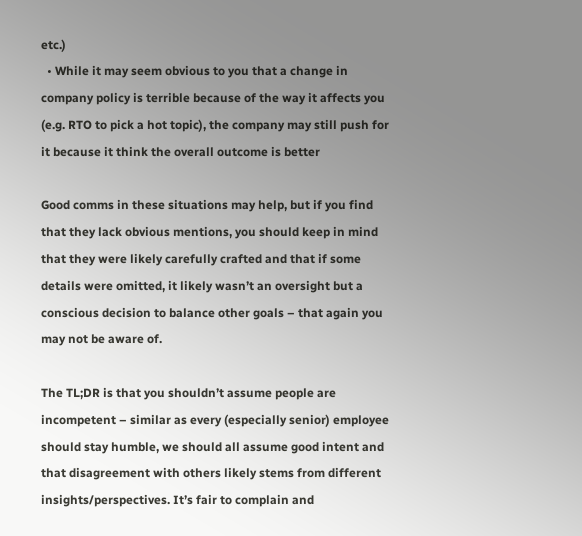etc.)
  • While it may seem obvious to you that a change in company policy is terrible because of the way it affects you (e.g. RTO to pick a hot topic), the company may still push for it because it think the overall outcome is better

Good comms in these situations may help, but if you find that they lack obvious mentions, you should keep in mind that they were likely carefully crafted and that if some details were omitted, it likely wasn’t an oversight but a conscious decision to balance other goals – that again you may not be aware of.

The TL;DR is that you shouldn’t assume people are incompetent – similar as every (especially senior) employee should stay humble, we should all assume good intent and that disagreement with others likely stems from different insights/perspectives. It’s fair to complain and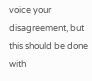voice your disagreement, but this should be done with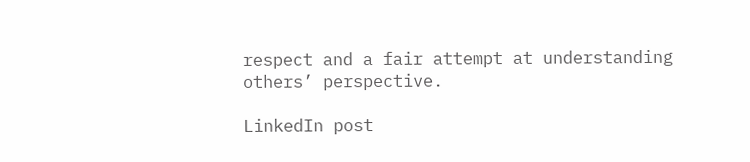respect and a fair attempt at understanding others’ perspective.

LinkedIn post